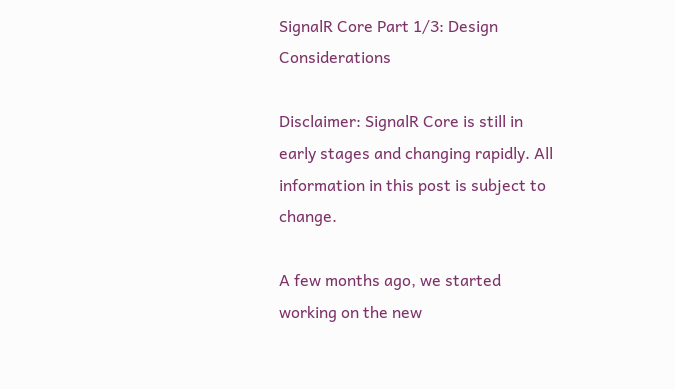SignalR Core Part 1/3: Design Considerations

Disclaimer: SignalR Core is still in early stages and changing rapidly. All information in this post is subject to change.

A few months ago, we started working on the new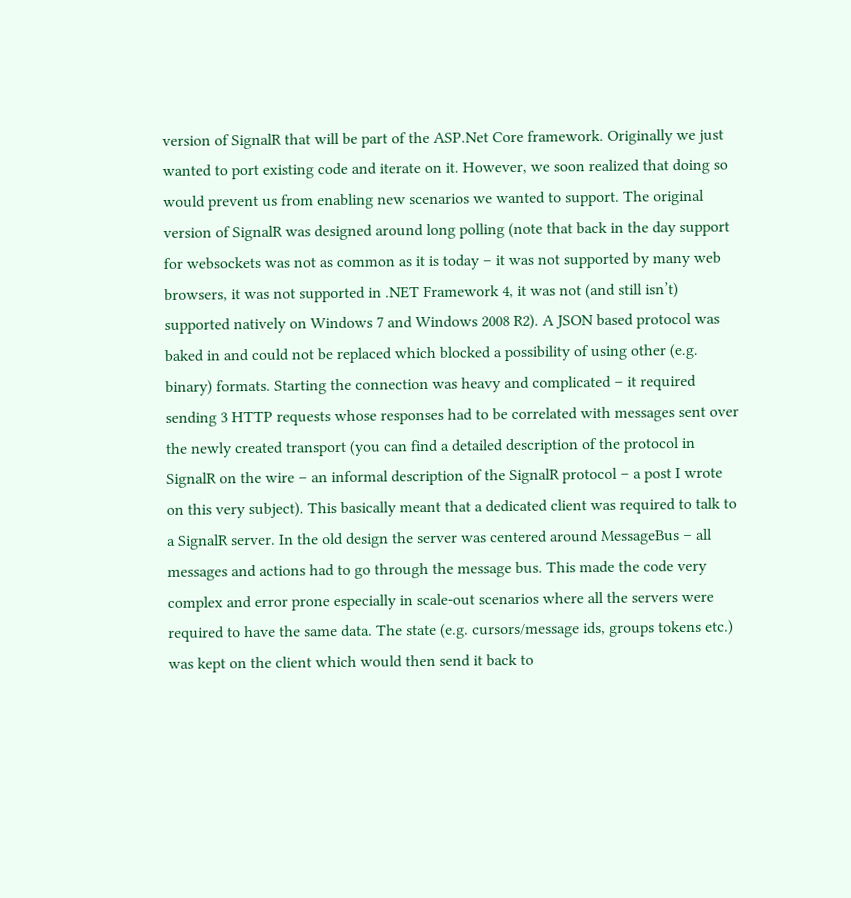version of SignalR that will be part of the ASP.Net Core framework. Originally we just wanted to port existing code and iterate on it. However, we soon realized that doing so would prevent us from enabling new scenarios we wanted to support. The original version of SignalR was designed around long polling (note that back in the day support for websockets was not as common as it is today – it was not supported by many web browsers, it was not supported in .NET Framework 4, it was not (and still isn’t) supported natively on Windows 7 and Windows 2008 R2). A JSON based protocol was baked in and could not be replaced which blocked a possibility of using other (e.g. binary) formats. Starting the connection was heavy and complicated – it required sending 3 HTTP requests whose responses had to be correlated with messages sent over the newly created transport (you can find a detailed description of the protocol in SignalR on the wire – an informal description of the SignalR protocol – a post I wrote on this very subject). This basically meant that a dedicated client was required to talk to a SignalR server. In the old design the server was centered around MessageBus – all messages and actions had to go through the message bus. This made the code very complex and error prone especially in scale-out scenarios where all the servers were required to have the same data. The state (e.g. cursors/message ids, groups tokens etc.) was kept on the client which would then send it back to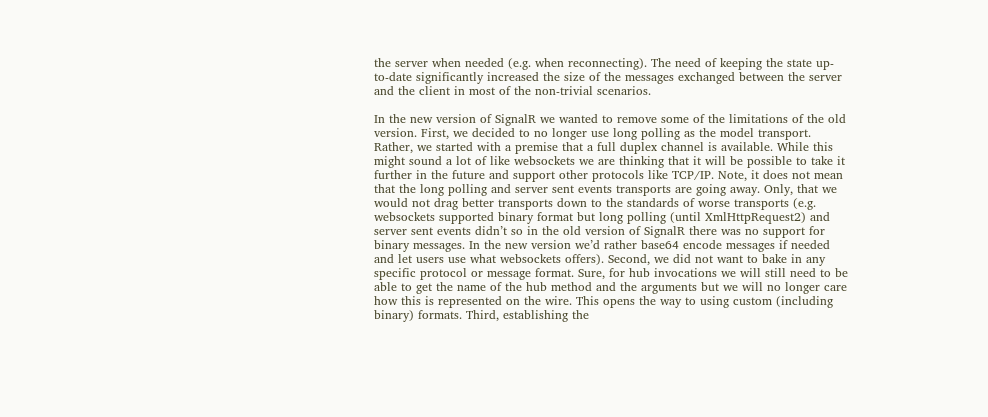the server when needed (e.g. when reconnecting). The need of keeping the state up-to-date significantly increased the size of the messages exchanged between the server and the client in most of the non-trivial scenarios.

In the new version of SignalR we wanted to remove some of the limitations of the old version. First, we decided to no longer use long polling as the model transport. Rather, we started with a premise that a full duplex channel is available. While this might sound a lot of like websockets we are thinking that it will be possible to take it further in the future and support other protocols like TCP/IP. Note, it does not mean that the long polling and server sent events transports are going away. Only, that we would not drag better transports down to the standards of worse transports (e.g. websockets supported binary format but long polling (until XmlHttpRequest2) and server sent events didn’t so in the old version of SignalR there was no support for binary messages. In the new version we’d rather base64 encode messages if needed and let users use what websockets offers). Second, we did not want to bake in any specific protocol or message format. Sure, for hub invocations we will still need to be able to get the name of the hub method and the arguments but we will no longer care how this is represented on the wire. This opens the way to using custom (including binary) formats. Third, establishing the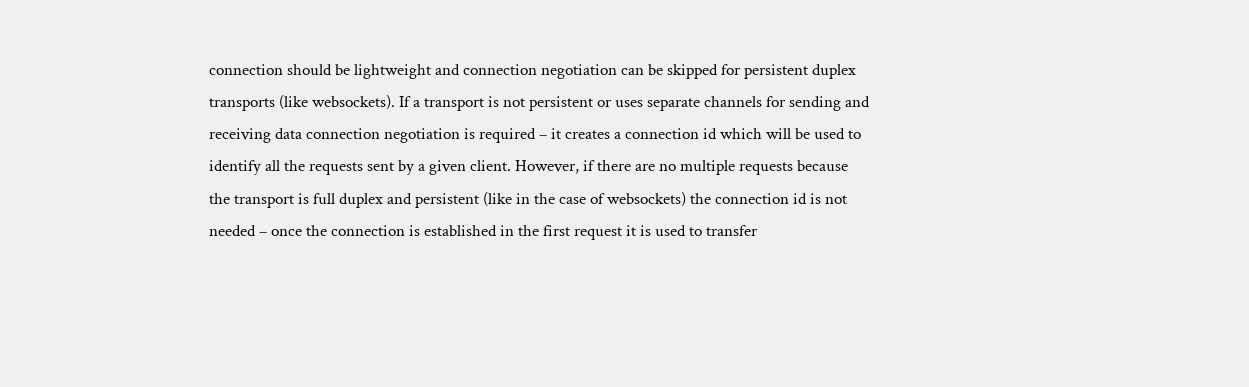connection should be lightweight and connection negotiation can be skipped for persistent duplex transports (like websockets). If a transport is not persistent or uses separate channels for sending and receiving data connection negotiation is required – it creates a connection id which will be used to identify all the requests sent by a given client. However, if there are no multiple requests because the transport is full duplex and persistent (like in the case of websockets) the connection id is not needed – once the connection is established in the first request it is used to transfer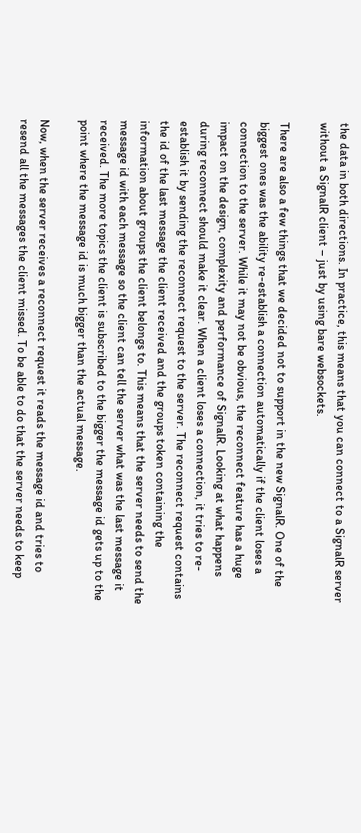the data in both directions. In practice, this means that you can connect to a SignalR server without a SignalR client – just by using bare websockets.

There are also a few things that we decided not to support in the new SignalR. One of the biggest ones was the ability re-establish a connection automatically if the client loses a connection to the server. While it may not be obvious, the reconnect feature has a huge impact on the design, complexity and performance of SignalR. Looking at what happens during reconnect should make it clear. When a client loses a connection, it tries to re-establish it by sending the reconnect request to the server. The reconnect request contains the id of the last message the client received and the groups token containing the information about groups the client belongs to. This means that the server needs to send the message id with each message so the client can tell the server what was the last message it received. The more topics the client is subscribed to the bigger the message id gets up to the point where the message id is much bigger than the actual message.

Now, when the server receives a reconnect request it reads the message id and tries to resend all the messages the client missed. To be able to do that the server needs to keep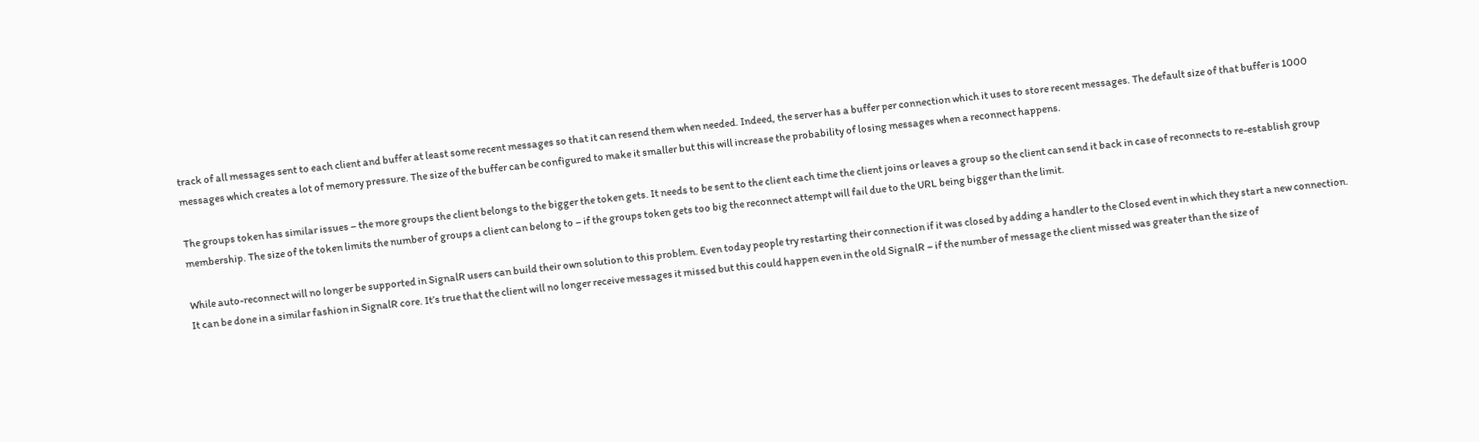track of all messages sent to each client and buffer at least some recent messages so that it can resend them when needed. Indeed, the server has a buffer per connection which it uses to store recent messages. The default size of that buffer is 1000 messages which creates a lot of memory pressure. The size of the buffer can be configured to make it smaller but this will increase the probability of losing messages when a reconnect happens.

The groups token has similar issues – the more groups the client belongs to the bigger the token gets. It needs to be sent to the client each time the client joins or leaves a group so the client can send it back in case of reconnects to re-establish group membership. The size of the token limits the number of groups a client can belong to – if the groups token gets too big the reconnect attempt will fail due to the URL being bigger than the limit.

While auto-reconnect will no longer be supported in SignalR users can build their own solution to this problem. Even today people try restarting their connection if it was closed by adding a handler to the Closed event in which they start a new connection. It can be done in a similar fashion in SignalR core. It’s true that the client will no longer receive messages it missed but this could happen even in the old SignalR – if the number of message the client missed was greater than the size of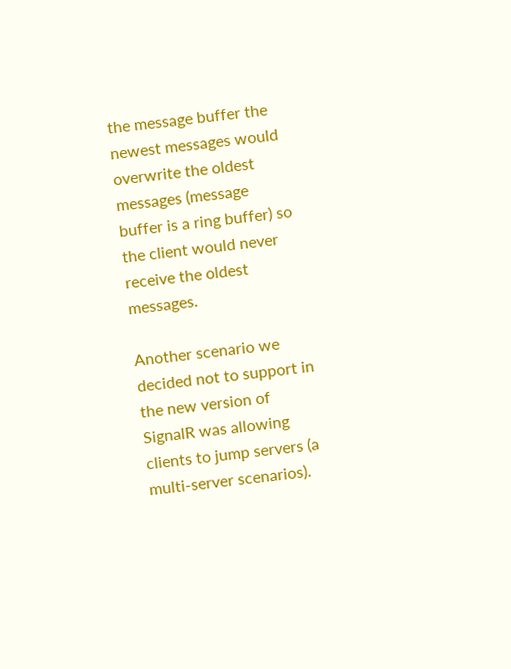the message buffer the newest messages would overwrite the oldest messages (message buffer is a ring buffer) so the client would never receive the oldest messages.

Another scenario we decided not to support in the new version of SignalR was allowing clients to jump servers (a multi-server scenarios).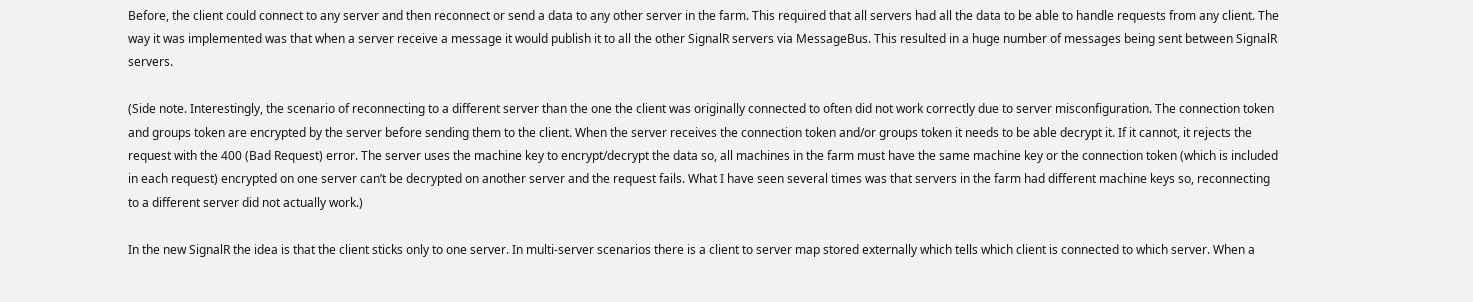Before, the client could connect to any server and then reconnect or send a data to any other server in the farm. This required that all servers had all the data to be able to handle requests from any client. The way it was implemented was that when a server receive a message it would publish it to all the other SignalR servers via MessageBus. This resulted in a huge number of messages being sent between SignalR servers.

(Side note. Interestingly, the scenario of reconnecting to a different server than the one the client was originally connected to often did not work correctly due to server misconfiguration. The connection token and groups token are encrypted by the server before sending them to the client. When the server receives the connection token and/or groups token it needs to be able decrypt it. If it cannot, it rejects the request with the 400 (Bad Request) error. The server uses the machine key to encrypt/decrypt the data so, all machines in the farm must have the same machine key or the connection token (which is included in each request) encrypted on one server can’t be decrypted on another server and the request fails. What I have seen several times was that servers in the farm had different machine keys so, reconnecting to a different server did not actually work.)

In the new SignalR the idea is that the client sticks only to one server. In multi-server scenarios there is a client to server map stored externally which tells which client is connected to which server. When a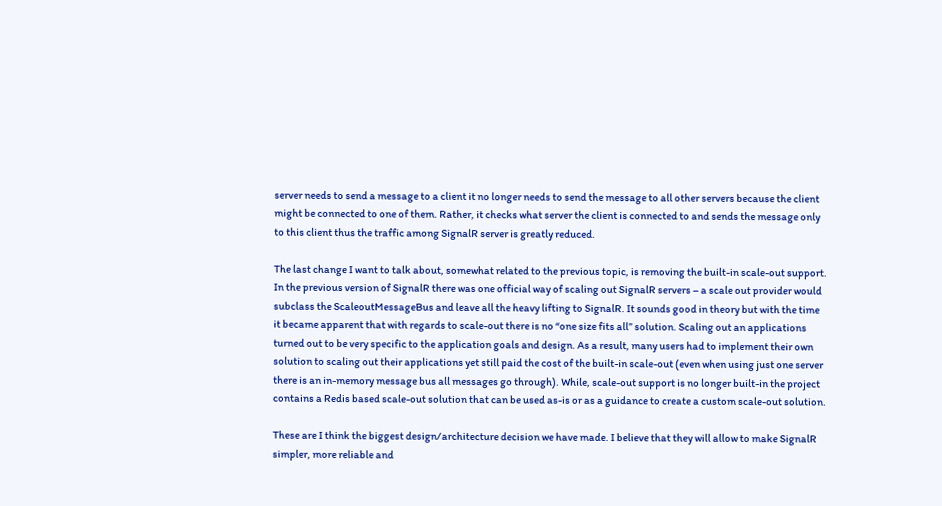server needs to send a message to a client it no longer needs to send the message to all other servers because the client might be connected to one of them. Rather, it checks what server the client is connected to and sends the message only to this client thus the traffic among SignalR server is greatly reduced.

The last change I want to talk about, somewhat related to the previous topic, is removing the built-in scale-out support. In the previous version of SignalR there was one official way of scaling out SignalR servers – a scale out provider would subclass the ScaleoutMessageBus and leave all the heavy lifting to SignalR. It sounds good in theory but with the time it became apparent that with regards to scale-out there is no “one size fits all” solution. Scaling out an applications turned out to be very specific to the application goals and design. As a result, many users had to implement their own solution to scaling out their applications yet still paid the cost of the built-in scale-out (even when using just one server there is an in-memory message bus all messages go through). While, scale-out support is no longer built-in the project contains a Redis based scale-out solution that can be used as-is or as a guidance to create a custom scale-out solution.

These are I think the biggest design/architecture decision we have made. I believe that they will allow to make SignalR simpler, more reliable and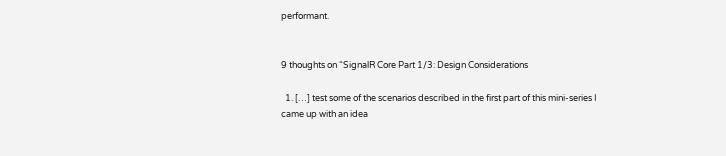performant.


9 thoughts on “SignalR Core Part 1/3: Design Considerations

  1. […] test some of the scenarios described in the first part of this mini-series I came up with an idea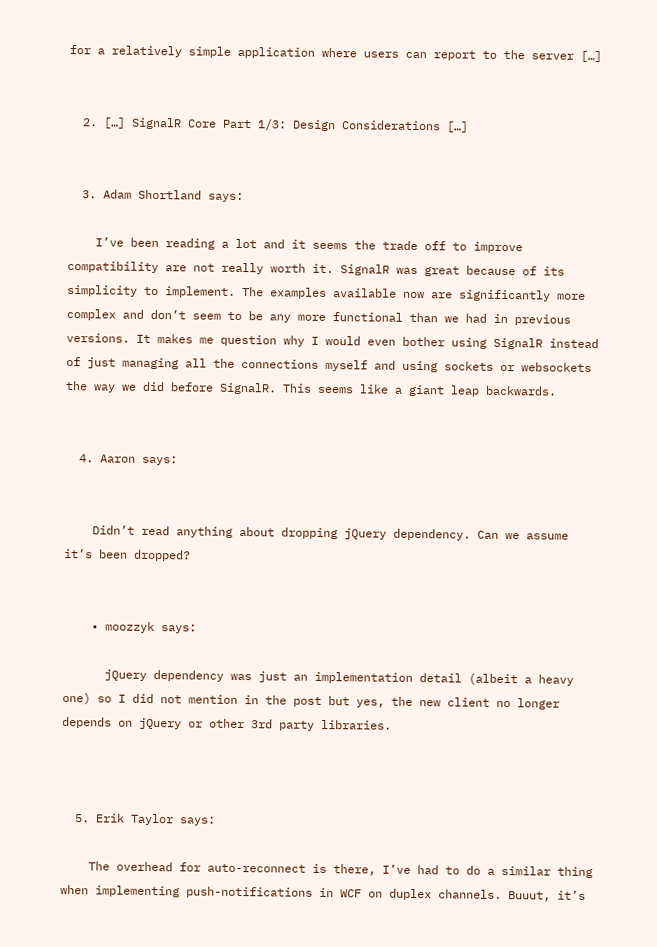for a relatively simple application where users can report to the server […]


  2. […] SignalR Core Part 1/3: Design Considerations […]


  3. Adam Shortland says:

    I’ve been reading a lot and it seems the trade off to improve compatibility are not really worth it. SignalR was great because of its simplicity to implement. The examples available now are significantly more complex and don’t seem to be any more functional than we had in previous versions. It makes me question why I would even bother using SignalR instead of just managing all the connections myself and using sockets or websockets the way we did before SignalR. This seems like a giant leap backwards.


  4. Aaron says:


    Didn’t read anything about dropping jQuery dependency. Can we assume it’s been dropped?


    • moozzyk says:

      jQuery dependency was just an implementation detail (albeit a heavy one) so I did not mention in the post but yes, the new client no longer depends on jQuery or other 3rd party libraries.



  5. Erik Taylor says:

    The overhead for auto-reconnect is there, I’ve had to do a similar thing when implementing push-notifications in WCF on duplex channels. Buuut, it’s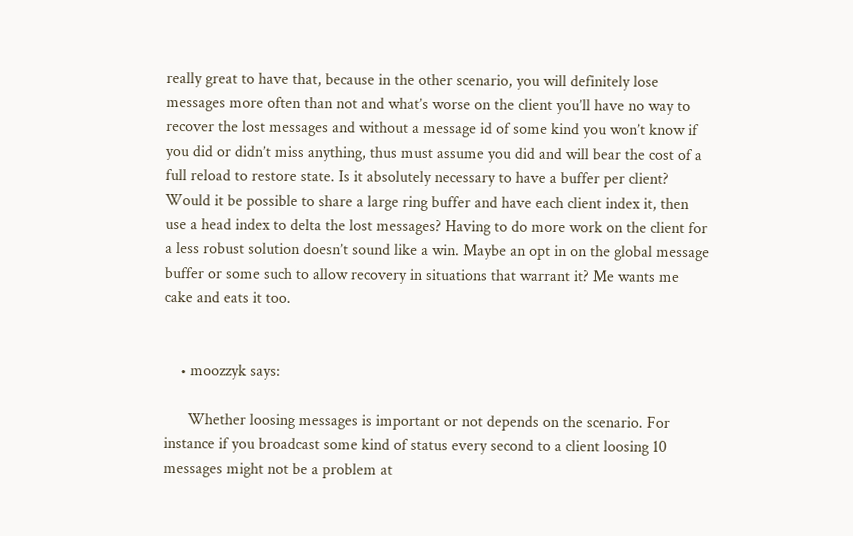really great to have that, because in the other scenario, you will definitely lose messages more often than not and what’s worse on the client you’ll have no way to recover the lost messages and without a message id of some kind you won’t know if you did or didn’t miss anything, thus must assume you did and will bear the cost of a full reload to restore state. Is it absolutely necessary to have a buffer per client? Would it be possible to share a large ring buffer and have each client index it, then use a head index to delta the lost messages? Having to do more work on the client for a less robust solution doesn’t sound like a win. Maybe an opt in on the global message buffer or some such to allow recovery in situations that warrant it? Me wants me cake and eats it too.


    • moozzyk says:

      Whether loosing messages is important or not depends on the scenario. For instance if you broadcast some kind of status every second to a client loosing 10 messages might not be a problem at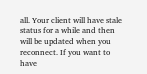all. Your client will have stale status for a while and then will be updated when you reconnect. If you want to have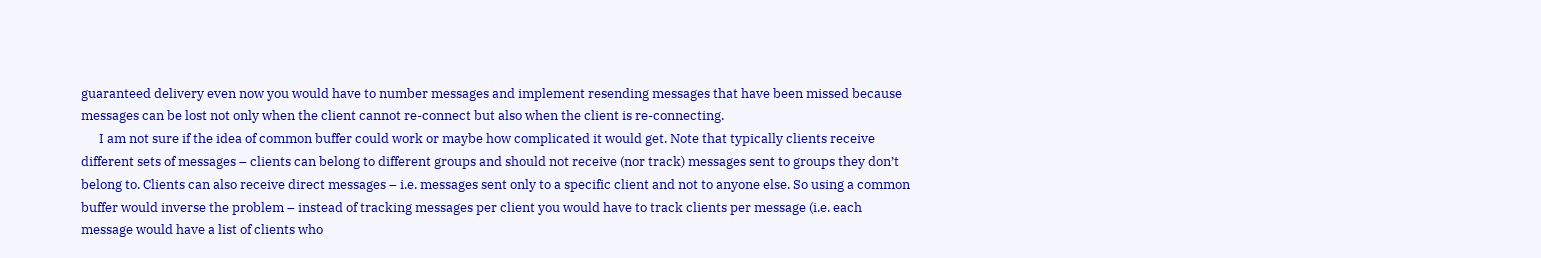guaranteed delivery even now you would have to number messages and implement resending messages that have been missed because messages can be lost not only when the client cannot re-connect but also when the client is re-connecting.
      I am not sure if the idea of common buffer could work or maybe how complicated it would get. Note that typically clients receive different sets of messages – clients can belong to different groups and should not receive (nor track) messages sent to groups they don’t belong to. Clients can also receive direct messages – i.e. messages sent only to a specific client and not to anyone else. So using a common buffer would inverse the problem – instead of tracking messages per client you would have to track clients per message (i.e. each message would have a list of clients who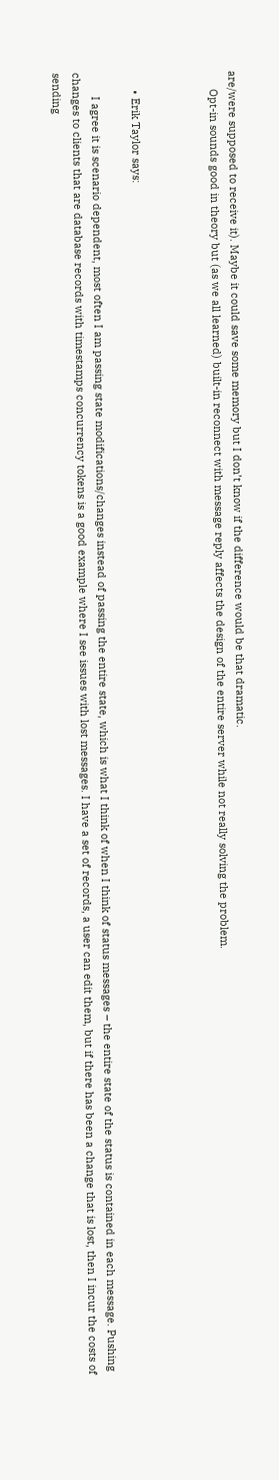are/were supposed to receive it). Maybe it could save some memory but I don’t know if the difference would be that dramatic.
      Opt-in sounds good in theory but (as we all learned) built-in reconnect with message reply affects the design of the entire server while not really solving the problem.



      • Erik Taylor says:

        I agree it is scenario dependent, most often I am passing state modifications/changes instead of passing the entire state, which is what I think of when I think of status messages – the entire state of the status is contained in each message. Pushing changes to clients that are database records with timestamps concurrency tokens is a good example where I see issues with lost messages. I have a set of records, a user can edit them, but if there has been a change that is lost, then I incur the costs of sending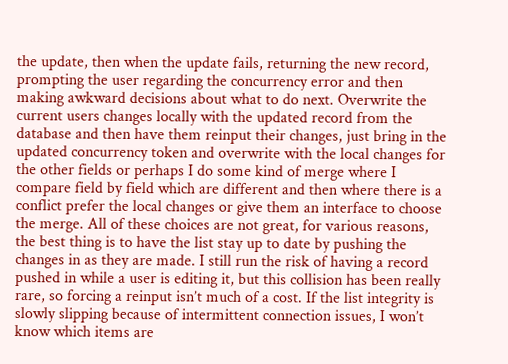the update, then when the update fails, returning the new record, prompting the user regarding the concurrency error and then making awkward decisions about what to do next. Overwrite the current users changes locally with the updated record from the database and then have them reinput their changes, just bring in the updated concurrency token and overwrite with the local changes for the other fields or perhaps I do some kind of merge where I compare field by field which are different and then where there is a conflict prefer the local changes or give them an interface to choose the merge. All of these choices are not great, for various reasons, the best thing is to have the list stay up to date by pushing the changes in as they are made. I still run the risk of having a record pushed in while a user is editing it, but this collision has been really rare, so forcing a reinput isn’t much of a cost. If the list integrity is slowly slipping because of intermittent connection issues, I won’t know which items are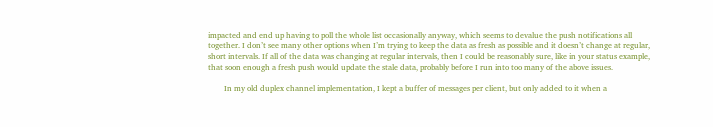impacted and end up having to poll the whole list occasionally anyway, which seems to devalue the push notifications all together. I don’t see many other options when I’m trying to keep the data as fresh as possible and it doesn’t change at regular, short intervals. If all of the data was changing at regular intervals, then I could be reasonably sure, like in your status example, that soon enough a fresh push would update the stale data, probably before I run into too many of the above issues.

        In my old duplex channel implementation, I kept a buffer of messages per client, but only added to it when a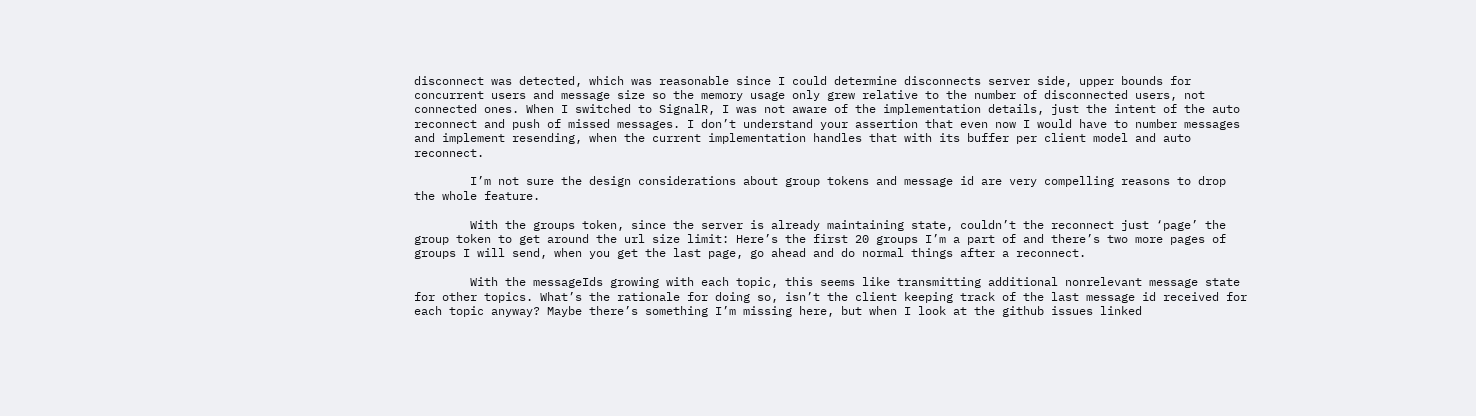disconnect was detected, which was reasonable since I could determine disconnects server side, upper bounds for concurrent users and message size so the memory usage only grew relative to the number of disconnected users, not connected ones. When I switched to SignalR, I was not aware of the implementation details, just the intent of the auto reconnect and push of missed messages. I don’t understand your assertion that even now I would have to number messages and implement resending, when the current implementation handles that with its buffer per client model and auto reconnect.

        I’m not sure the design considerations about group tokens and message id are very compelling reasons to drop the whole feature.

        With the groups token, since the server is already maintaining state, couldn’t the reconnect just ‘page’ the group token to get around the url size limit: Here’s the first 20 groups I’m a part of and there’s two more pages of groups I will send, when you get the last page, go ahead and do normal things after a reconnect.

        With the messageIds growing with each topic, this seems like transmitting additional nonrelevant message state for other topics. What’s the rationale for doing so, isn’t the client keeping track of the last message id received for each topic anyway? Maybe there’s something I’m missing here, but when I look at the github issues linked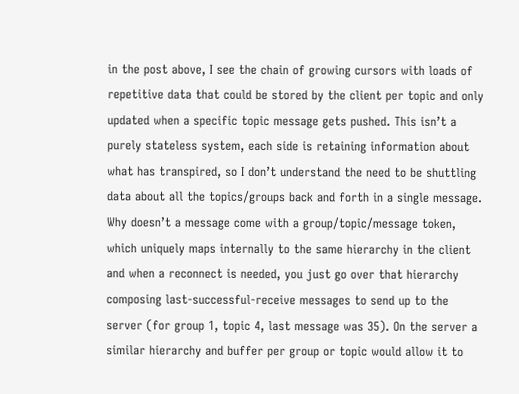in the post above, I see the chain of growing cursors with loads of repetitive data that could be stored by the client per topic and only updated when a specific topic message gets pushed. This isn’t a purely stateless system, each side is retaining information about what has transpired, so I don’t understand the need to be shuttling data about all the topics/groups back and forth in a single message. Why doesn’t a message come with a group/topic/message token, which uniquely maps internally to the same hierarchy in the client and when a reconnect is needed, you just go over that hierarchy composing last-successful-receive messages to send up to the server (for group 1, topic 4, last message was 35). On the server a similar hierarchy and buffer per group or topic would allow it to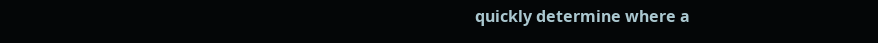quickly determine where a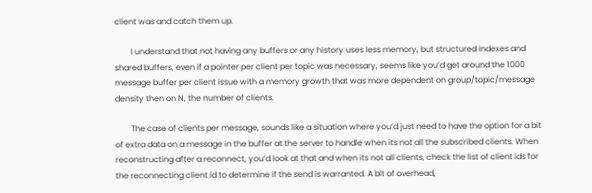client was and catch them up.

        I understand that not having any buffers or any history uses less memory, but structured indexes and shared buffers, even if a pointer per client per topic was necessary, seems like you’d get around the 1000 message buffer per client issue with a memory growth that was more dependent on group/topic/message density then on N, the number of clients.

        The case of clients per message, sounds like a situation where you’d just need to have the option for a bit of extra data on a message in the buffer at the server to handle when its not all the subscribed clients. When reconstructing after a reconnect, you’d look at that and when its not all clients, check the list of client ids for the reconnecting client id to determine if the send is warranted. A bit of overhead,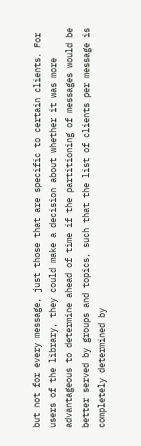but not for every message, just those that are specific to certain clients. For users of the library, they could make a decision about whether it was more advantageous to determine ahead of time if the partitioning of messages would be better served by groups and topics, such that the list of clients per message is completely determined by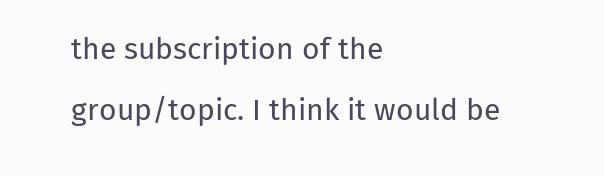the subscription of the group/topic. I think it would be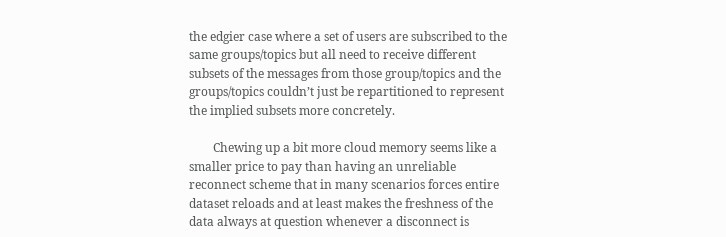the edgier case where a set of users are subscribed to the same groups/topics but all need to receive different subsets of the messages from those group/topics and the groups/topics couldn’t just be repartitioned to represent the implied subsets more concretely.

        Chewing up a bit more cloud memory seems like a smaller price to pay than having an unreliable reconnect scheme that in many scenarios forces entire dataset reloads and at least makes the freshness of the data always at question whenever a disconnect is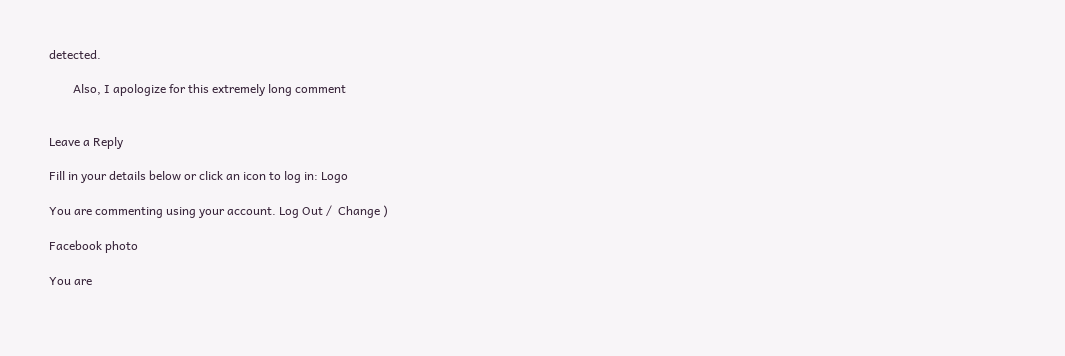detected.

        Also, I apologize for this extremely long comment


Leave a Reply

Fill in your details below or click an icon to log in: Logo

You are commenting using your account. Log Out /  Change )

Facebook photo

You are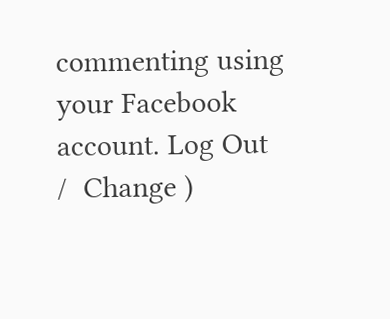commenting using your Facebook account. Log Out /  Change )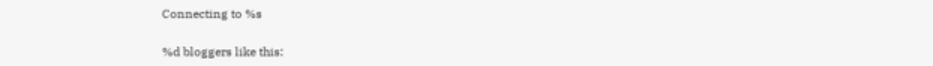Connecting to %s

%d bloggers like this: